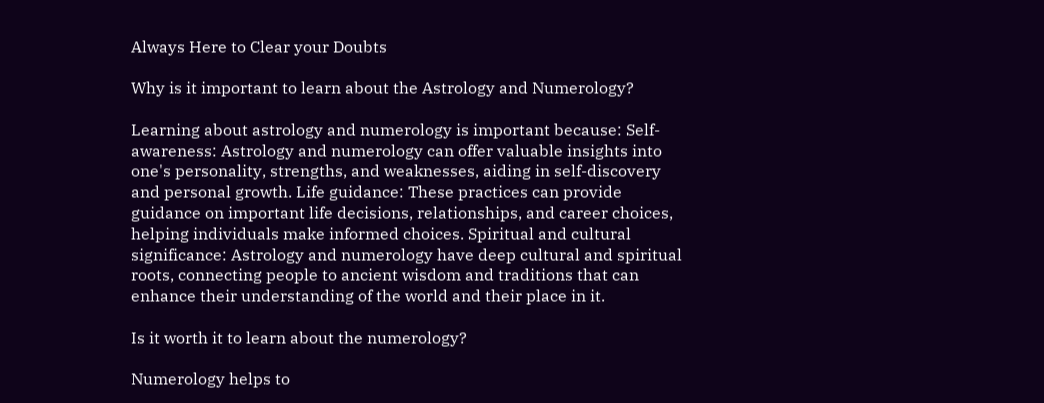Always Here to Clear your Doubts

Why is it important to learn about the Astrology and Numerology?

Learning about astrology and numerology is important because: Self-awareness: Astrology and numerology can offer valuable insights into one's personality, strengths, and weaknesses, aiding in self-discovery and personal growth. Life guidance: These practices can provide guidance on important life decisions, relationships, and career choices, helping individuals make informed choices. Spiritual and cultural significance: Astrology and numerology have deep cultural and spiritual roots, connecting people to ancient wisdom and traditions that can enhance their understanding of the world and their place in it.

Is it worth it to learn about the numerology?

Numerology helps to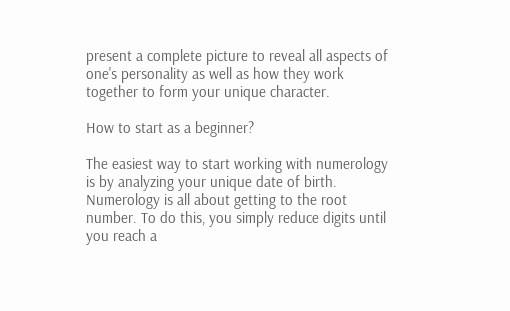present a complete picture to reveal all aspects of one's personality as well as how they work together to form your unique character.

How to start as a beginner?

The easiest way to start working with numerology is by analyzing your unique date of birth. Numerology is all about getting to the root number. To do this, you simply reduce digits until you reach a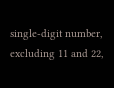single-digit number, excluding 11 and 22,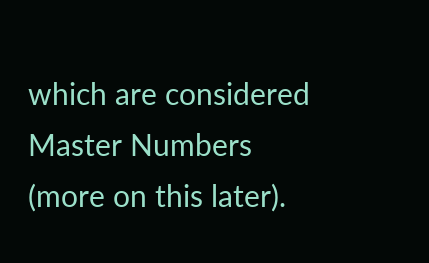which are considered Master Numbers (more on this later).